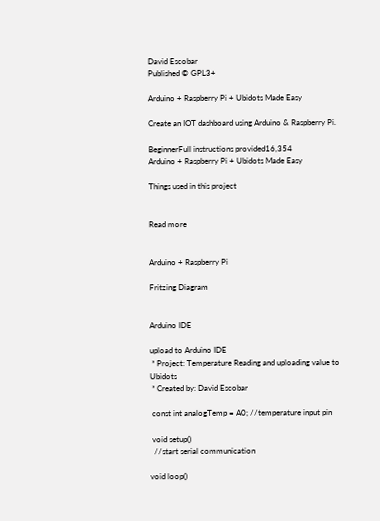David Escobar
Published © GPL3+

Arduino + Raspberry Pi + Ubidots Made Easy

Create an IOT dashboard using Arduino & Raspberry Pi.

BeginnerFull instructions provided16,354
Arduino + Raspberry Pi + Ubidots Made Easy

Things used in this project


Read more


Arduino + Raspberry Pi

Fritzing Diagram


Arduino IDE

upload to Arduino IDE
 * Project: Temperature Reading and uploading value to Ubidots
 * Created by: David Escobar

 const int analogTemp = A0; //temperature input pin

 void setup()
  //start serial communication

void loop()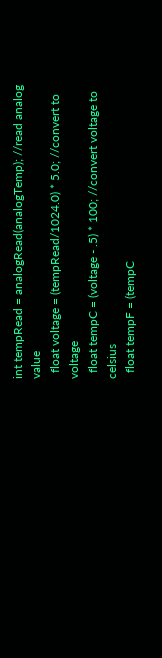int tempRead = analogRead(analogTemp); //read analog value
  float voltage = (tempRead/1024.0) * 5.0; //convert to voltage
  float tempC = (voltage - .5) * 100; //convert voltage to celsius
  float tempF = (tempC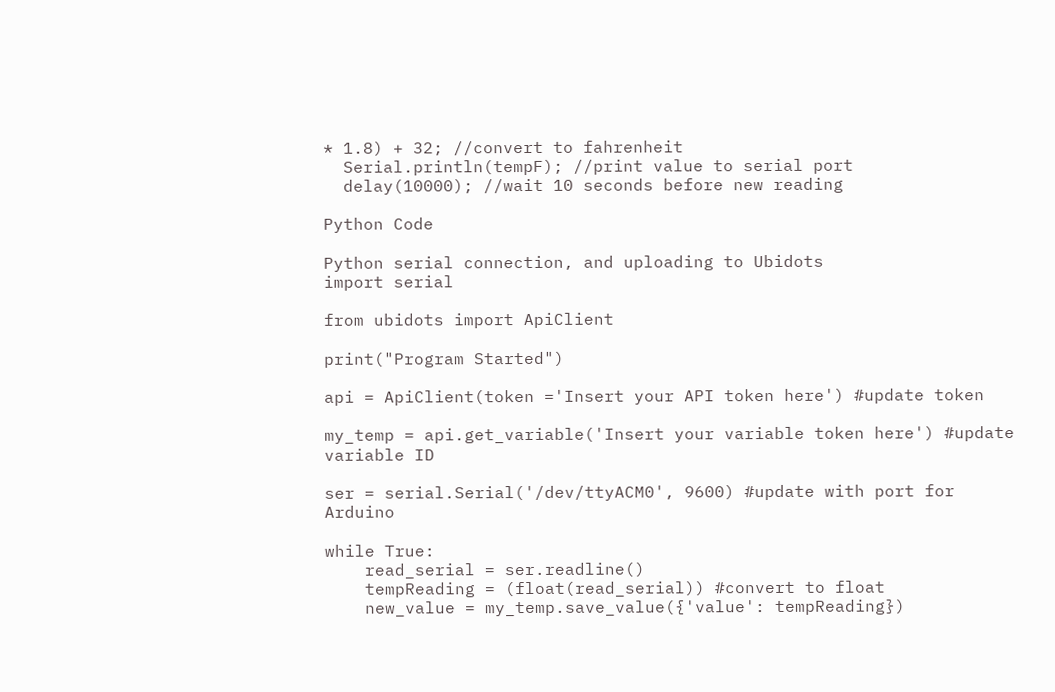* 1.8) + 32; //convert to fahrenheit
  Serial.println(tempF); //print value to serial port
  delay(10000); //wait 10 seconds before new reading

Python Code

Python serial connection, and uploading to Ubidots
import serial

from ubidots import ApiClient

print("Program Started")

api = ApiClient(token ='Insert your API token here') #update token

my_temp = api.get_variable('Insert your variable token here') #update variable ID

ser = serial.Serial('/dev/ttyACM0', 9600) #update with port for Arduino

while True:
    read_serial = ser.readline()
    tempReading = (float(read_serial)) #convert to float
    new_value = my_temp.save_value({'value': tempReading})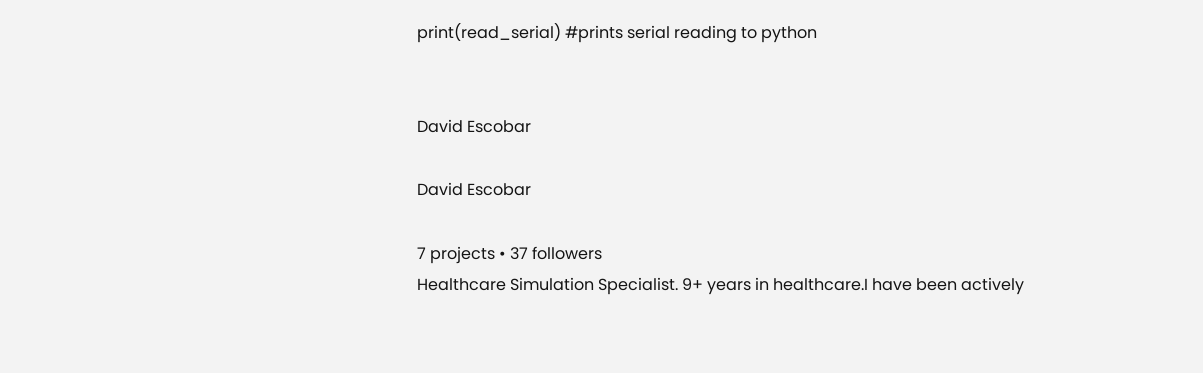print(read_serial) #prints serial reading to python


David Escobar

David Escobar

7 projects • 37 followers
Healthcare Simulation Specialist. 9+ years in healthcare.I have been actively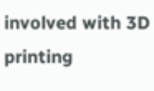involved with 3D printing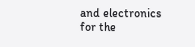and electronics for the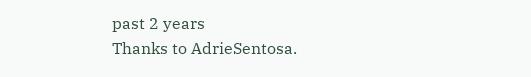past 2 years
Thanks to AdrieSentosa.